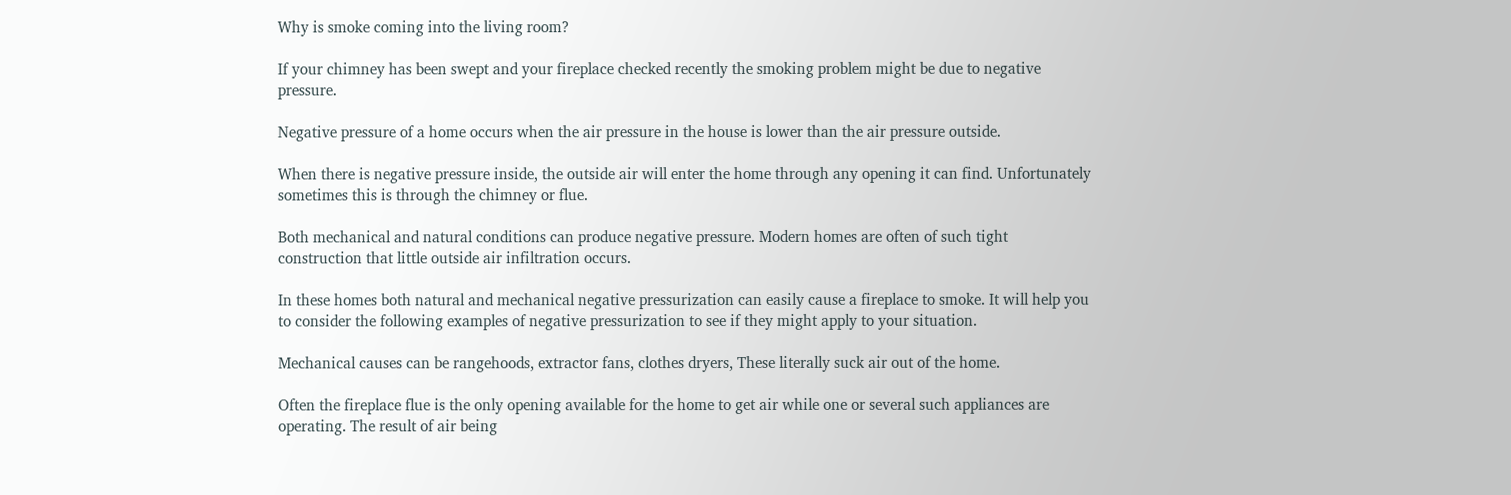Why is smoke coming into the living room?

If your chimney has been swept and your fireplace checked recently the smoking problem might be due to negative pressure.

Negative pressure of a home occurs when the air pressure in the house is lower than the air pressure outside.

When there is negative pressure inside, the outside air will enter the home through any opening it can find. Unfortunately sometimes this is through the chimney or flue.

Both mechanical and natural conditions can produce negative pressure. Modern homes are often of such tight construction that little outside air infiltration occurs.

In these homes both natural and mechanical negative pressurization can easily cause a fireplace to smoke. It will help you to consider the following examples of negative pressurization to see if they might apply to your situation.

Mechanical causes can be rangehoods, extractor fans, clothes dryers, These literally suck air out of the home.

Often the fireplace flue is the only opening available for the home to get air while one or several such appliances are operating. The result of air being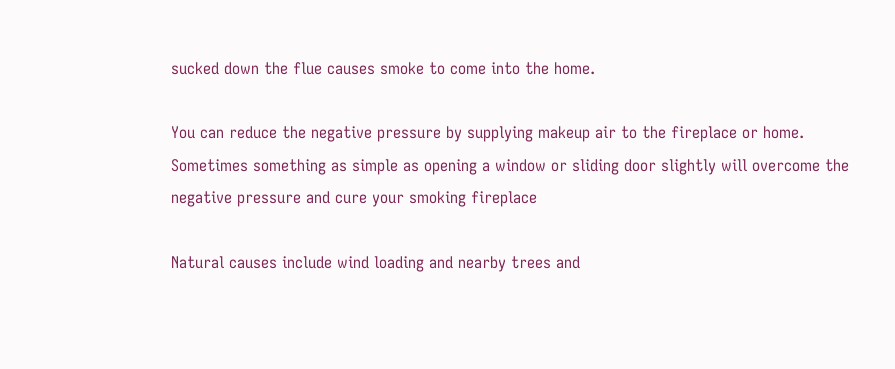sucked down the flue causes smoke to come into the home.

You can reduce the negative pressure by supplying makeup air to the fireplace or home. Sometimes something as simple as opening a window or sliding door slightly will overcome the negative pressure and cure your smoking fireplace

Natural causes include wind loading and nearby trees and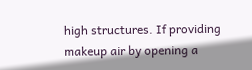high structures. If providing makeup air by opening a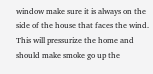window make sure it is always on the side of the house that faces the wind. This will pressurize the home and should make smoke go up the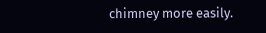chimney more easily.